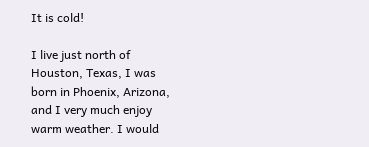It is cold!

I live just north of Houston, Texas, I was born in Phoenix, Arizona, and I very much enjoy warm weather. I would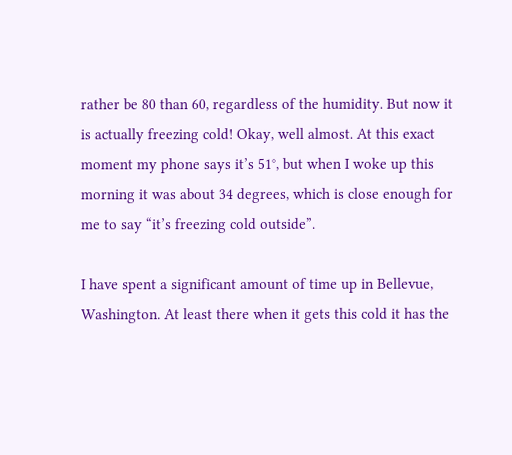rather be 80 than 60, regardless of the humidity. But now it is actually freezing cold! Okay, well almost. At this exact moment my phone says it’s 51°, but when I woke up this morning it was about 34 degrees, which is close enough for me to say “it’s freezing cold outside”.

I have spent a significant amount of time up in Bellevue, Washington. At least there when it gets this cold it has the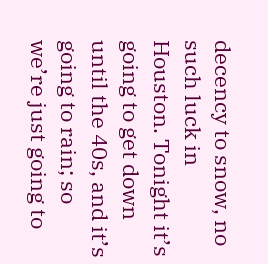decency to snow, no such luck in Houston. Tonight it’s going to get down until the 40s, and it’s going to rain; so we’re just going to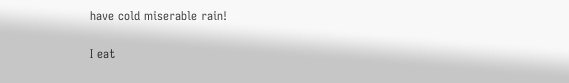have cold miserable rain!

I eat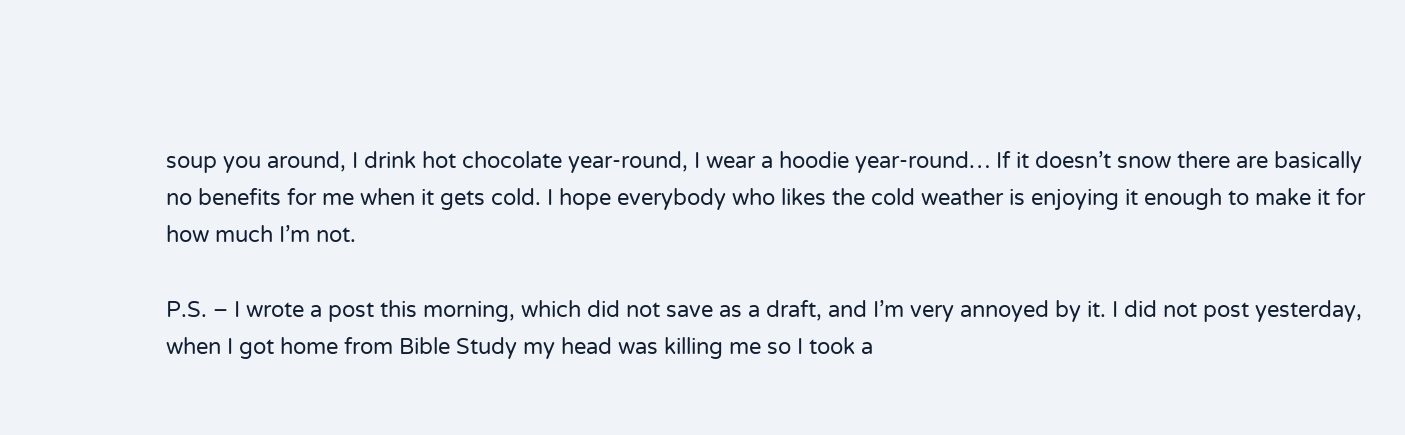soup you around, I drink hot chocolate year-round, I wear a hoodie year-round… If it doesn’t snow there are basically no benefits for me when it gets cold. I hope everybody who likes the cold weather is enjoying it enough to make it for how much I’m not.

P.S. – I wrote a post this morning, which did not save as a draft, and I’m very annoyed by it. I did not post yesterday, when I got home from Bible Study my head was killing me so I took a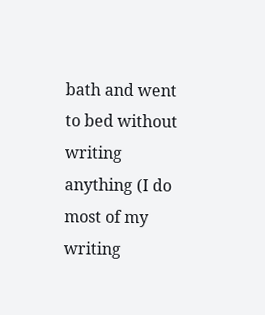bath and went to bed without writing anything (I do most of my writing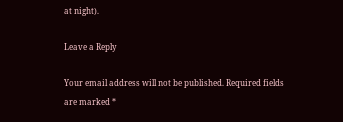at night).

Leave a Reply

Your email address will not be published. Required fields are marked *